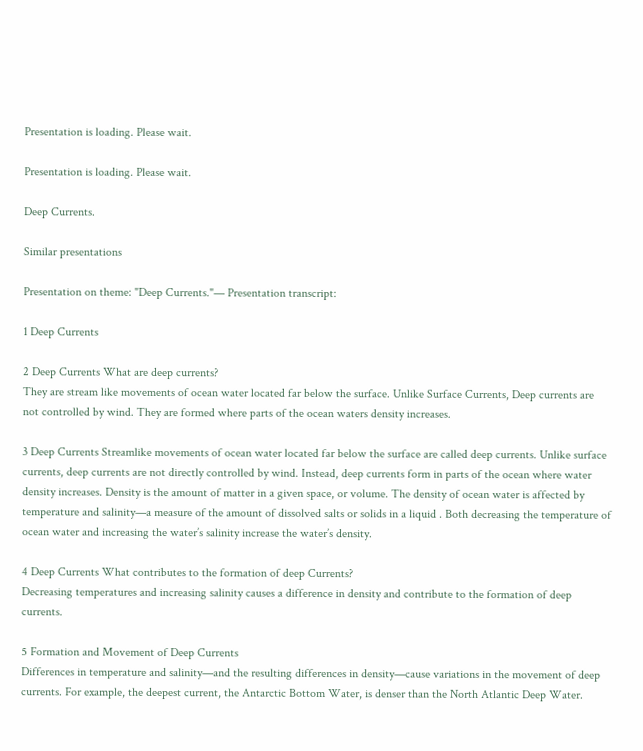Presentation is loading. Please wait.

Presentation is loading. Please wait.

Deep Currents.

Similar presentations

Presentation on theme: "Deep Currents."— Presentation transcript:

1 Deep Currents

2 Deep Currents What are deep currents?
They are stream like movements of ocean water located far below the surface. Unlike Surface Currents, Deep currents are not controlled by wind. They are formed where parts of the ocean waters density increases.

3 Deep Currents Streamlike movements of ocean water located far below the surface are called deep currents. Unlike surface currents, deep currents are not directly controlled by wind. Instead, deep currents form in parts of the ocean where water density increases. Density is the amount of matter in a given space, or volume. The density of ocean water is affected by temperature and salinity—a measure of the amount of dissolved salts or solids in a liquid . Both decreasing the temperature of ocean water and increasing the water’s salinity increase the water’s density.

4 Deep Currents What contributes to the formation of deep Currents?
Decreasing temperatures and increasing salinity causes a difference in density and contribute to the formation of deep currents.

5 Formation and Movement of Deep Currents
Differences in temperature and salinity—and the resulting differences in density—cause variations in the movement of deep currents. For example, the deepest current, the Antarctic Bottom Water, is denser than the North Atlantic Deep Water.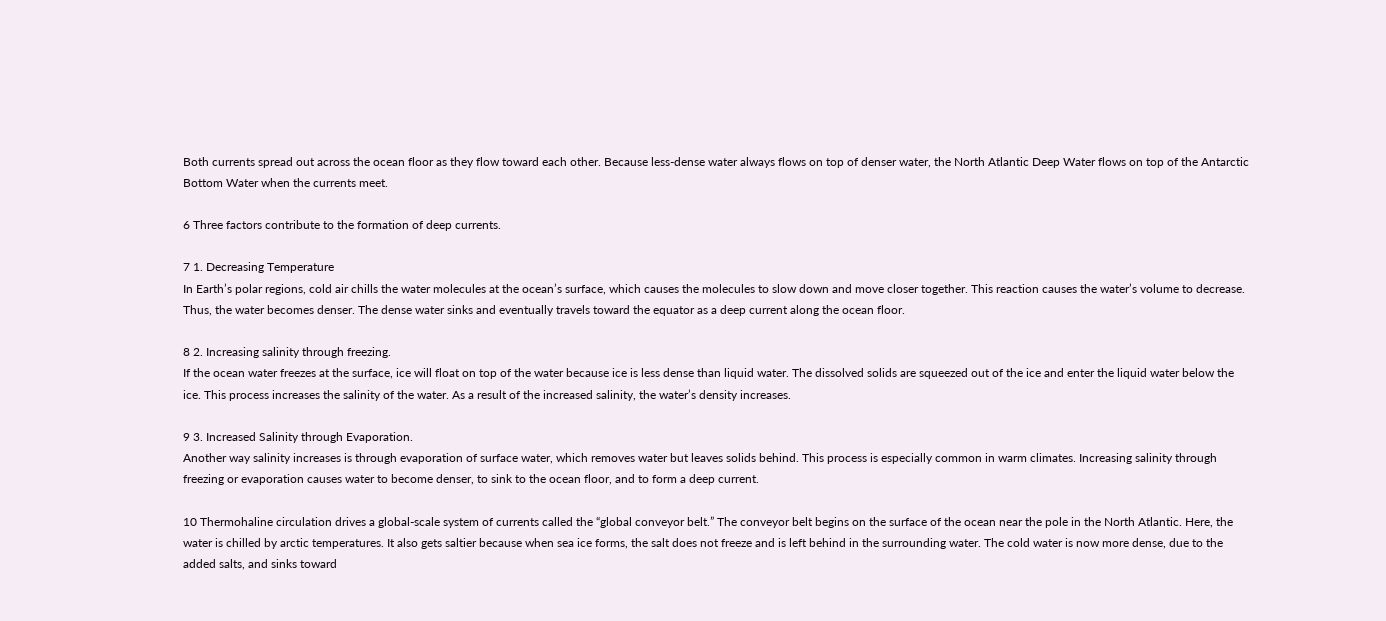Both currents spread out across the ocean floor as they flow toward each other. Because less-dense water always flows on top of denser water, the North Atlantic Deep Water flows on top of the Antarctic Bottom Water when the currents meet.

6 Three factors contribute to the formation of deep currents.

7 1. Decreasing Temperature
In Earth’s polar regions, cold air chills the water molecules at the ocean’s surface, which causes the molecules to slow down and move closer together. This reaction causes the water’s volume to decrease. Thus, the water becomes denser. The dense water sinks and eventually travels toward the equator as a deep current along the ocean floor.

8 2. Increasing salinity through freezing.
If the ocean water freezes at the surface, ice will float on top of the water because ice is less dense than liquid water. The dissolved solids are squeezed out of the ice and enter the liquid water below the ice. This process increases the salinity of the water. As a result of the increased salinity, the water’s density increases.

9 3. Increased Salinity through Evaporation.
Another way salinity increases is through evaporation of surface water, which removes water but leaves solids behind. This process is especially common in warm climates. Increasing salinity through freezing or evaporation causes water to become denser, to sink to the ocean floor, and to form a deep current.

10 Thermohaline circulation drives a global-scale system of currents called the “global conveyor belt.” The conveyor belt begins on the surface of the ocean near the pole in the North Atlantic. Here, the water is chilled by arctic temperatures. It also gets saltier because when sea ice forms, the salt does not freeze and is left behind in the surrounding water. The cold water is now more dense, due to the added salts, and sinks toward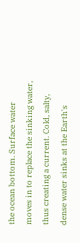the ocean bottom. Surface water moves in to replace the sinking water, thus creating a current. Cold, salty, dense water sinks at the Earth's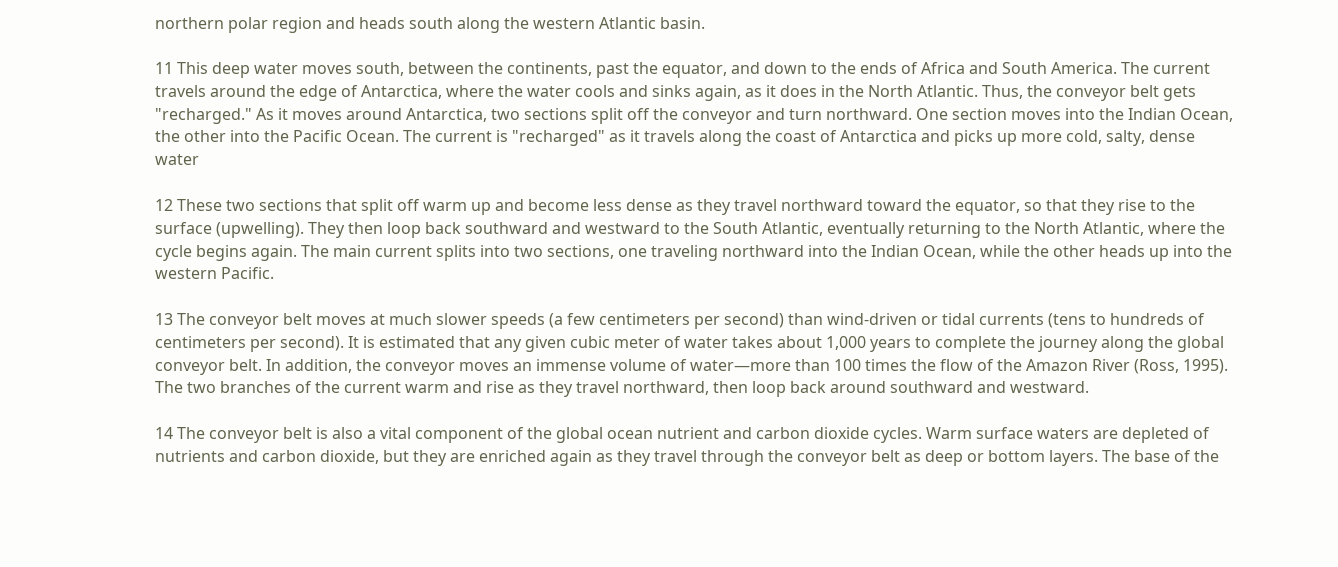northern polar region and heads south along the western Atlantic basin.

11 This deep water moves south, between the continents, past the equator, and down to the ends of Africa and South America. The current travels around the edge of Antarctica, where the water cools and sinks again, as it does in the North Atlantic. Thus, the conveyor belt gets "recharged." As it moves around Antarctica, two sections split off the conveyor and turn northward. One section moves into the Indian Ocean, the other into the Pacific Ocean. The current is "recharged" as it travels along the coast of Antarctica and picks up more cold, salty, dense water

12 These two sections that split off warm up and become less dense as they travel northward toward the equator, so that they rise to the surface (upwelling). They then loop back southward and westward to the South Atlantic, eventually returning to the North Atlantic, where the cycle begins again. The main current splits into two sections, one traveling northward into the Indian Ocean, while the other heads up into the western Pacific.

13 The conveyor belt moves at much slower speeds (a few centimeters per second) than wind-driven or tidal currents (tens to hundreds of centimeters per second). It is estimated that any given cubic meter of water takes about 1,000 years to complete the journey along the global conveyor belt. In addition, the conveyor moves an immense volume of water—more than 100 times the flow of the Amazon River (Ross, 1995). The two branches of the current warm and rise as they travel northward, then loop back around southward and westward.

14 The conveyor belt is also a vital component of the global ocean nutrient and carbon dioxide cycles. Warm surface waters are depleted of nutrients and carbon dioxide, but they are enriched again as they travel through the conveyor belt as deep or bottom layers. The base of the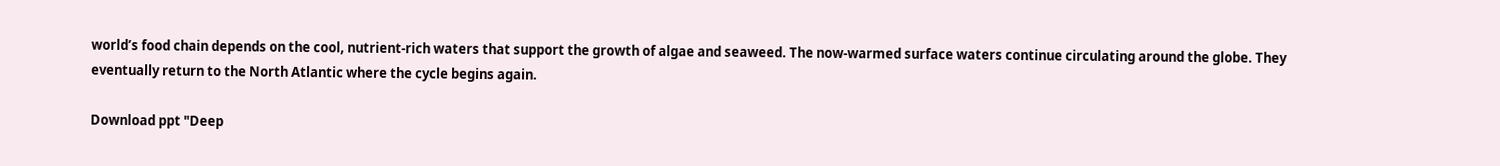world’s food chain depends on the cool, nutrient-rich waters that support the growth of algae and seaweed. The now-warmed surface waters continue circulating around the globe. They eventually return to the North Atlantic where the cycle begins again.

Download ppt "Deep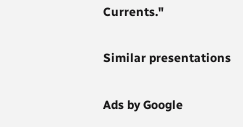Currents."

Similar presentations

Ads by Google